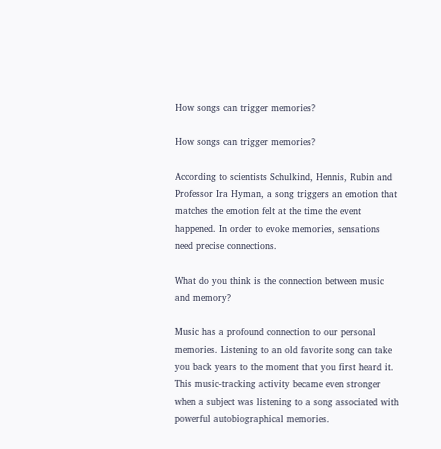How songs can trigger memories?

How songs can trigger memories?

According to scientists Schulkind, Hennis, Rubin and Professor Ira Hyman, a song triggers an emotion that matches the emotion felt at the time the event happened. In order to evoke memories, sensations need precise connections.

What do you think is the connection between music and memory?

Music has a profound connection to our personal memories. Listening to an old favorite song can take you back years to the moment that you first heard it. This music-tracking activity became even stronger when a subject was listening to a song associated with powerful autobiographical memories.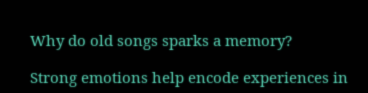Why do old songs sparks a memory?

Strong emotions help encode experiences in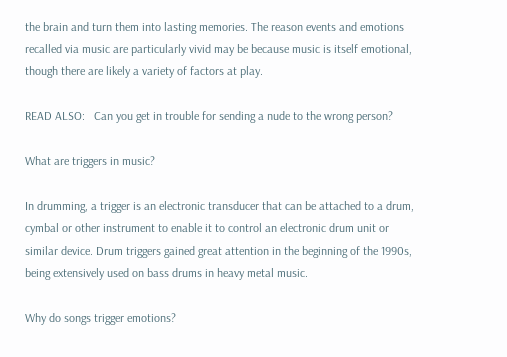the brain and turn them into lasting memories. The reason events and emotions recalled via music are particularly vivid may be because music is itself emotional, though there are likely a variety of factors at play.

READ ALSO:   Can you get in trouble for sending a nude to the wrong person?

What are triggers in music?

In drumming, a trigger is an electronic transducer that can be attached to a drum, cymbal or other instrument to enable it to control an electronic drum unit or similar device. Drum triggers gained great attention in the beginning of the 1990s, being extensively used on bass drums in heavy metal music.

Why do songs trigger emotions?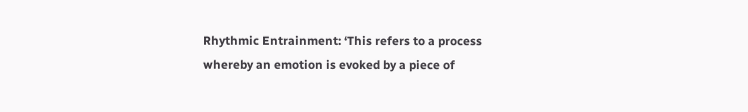Rhythmic Entrainment: ‘This refers to a process whereby an emotion is evoked by a piece of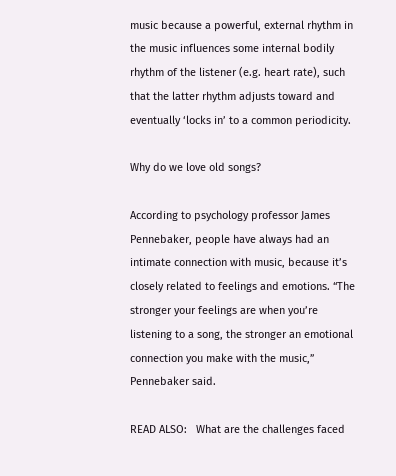music because a powerful, external rhythm in the music influences some internal bodily rhythm of the listener (e.g. heart rate), such that the latter rhythm adjusts toward and eventually ‘locks in’ to a common periodicity.

Why do we love old songs?

According to psychology professor James Pennebaker, people have always had an intimate connection with music, because it’s closely related to feelings and emotions. “The stronger your feelings are when you’re listening to a song, the stronger an emotional connection you make with the music,” Pennebaker said.

READ ALSO:   What are the challenges faced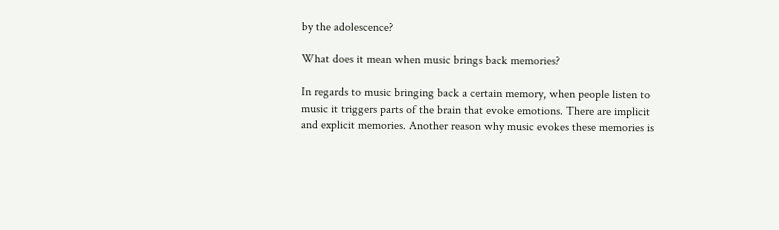by the adolescence?

What does it mean when music brings back memories?

In regards to music bringing back a certain memory, when people listen to music it triggers parts of the brain that evoke emotions. There are implicit and explicit memories. Another reason why music evokes these memories is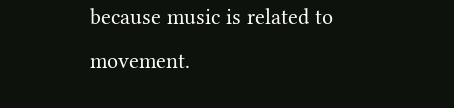because music is related to movement.